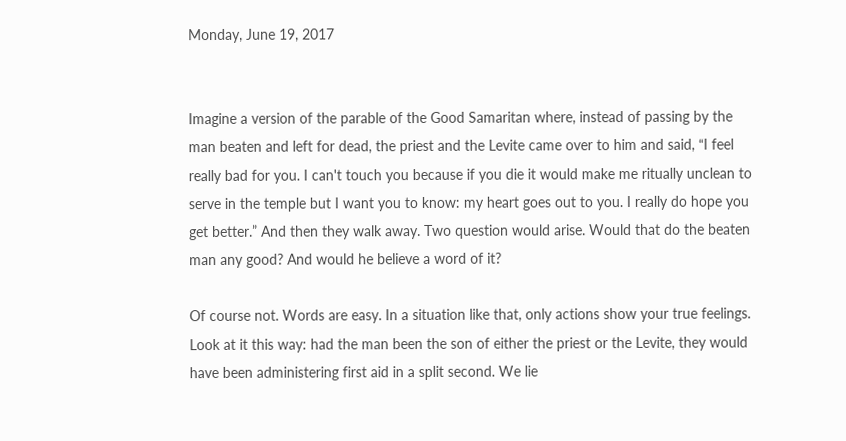Monday, June 19, 2017


Imagine a version of the parable of the Good Samaritan where, instead of passing by the man beaten and left for dead, the priest and the Levite came over to him and said, “I feel really bad for you. I can't touch you because if you die it would make me ritually unclean to serve in the temple but I want you to know: my heart goes out to you. I really do hope you get better.” And then they walk away. Two question would arise. Would that do the beaten man any good? And would he believe a word of it?

Of course not. Words are easy. In a situation like that, only actions show your true feelings. Look at it this way: had the man been the son of either the priest or the Levite, they would have been administering first aid in a split second. We lie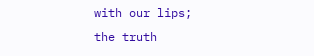with our lips; the truth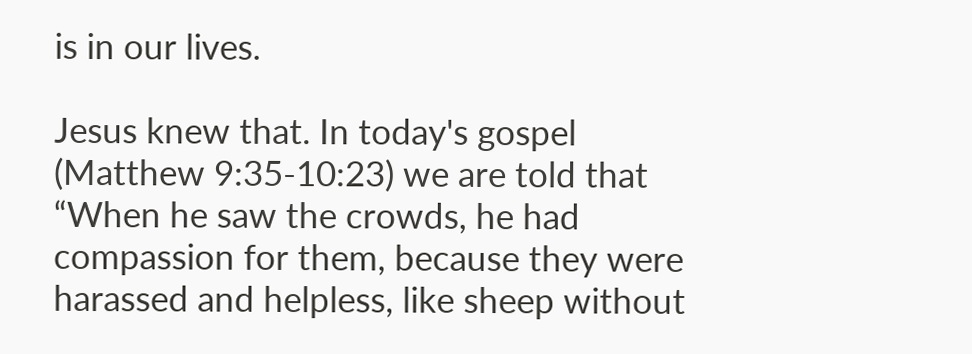is in our lives.

Jesus knew that. In today's gospel (Matthew 9:35-10:23) we are told that “When he saw the crowds, he had compassion for them, because they were harassed and helpless, like sheep without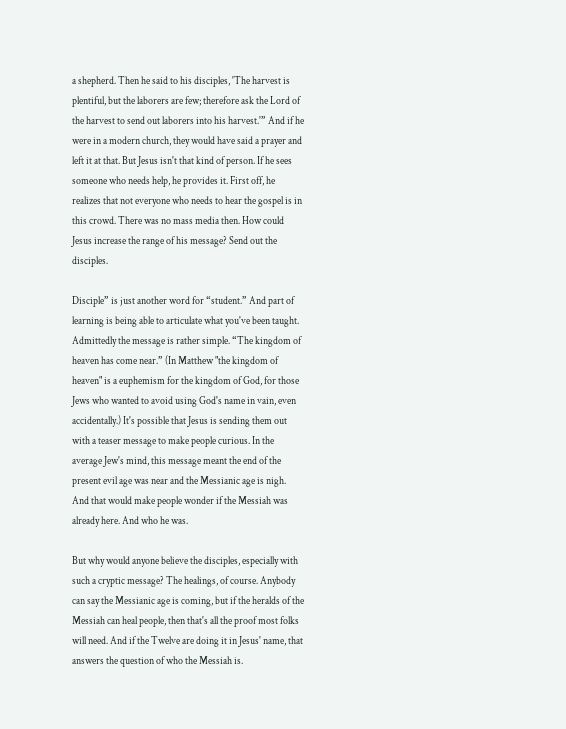a shepherd. Then he said to his disciples, 'The harvest is plentiful, but the laborers are few; therefore ask the Lord of the harvest to send out laborers into his harvest.'” And if he were in a modern church, they would have said a prayer and left it at that. But Jesus isn't that kind of person. If he sees someone who needs help, he provides it. First off, he realizes that not everyone who needs to hear the gospel is in this crowd. There was no mass media then. How could Jesus increase the range of his message? Send out the disciples.

Disciple” is just another word for “student.” And part of learning is being able to articulate what you've been taught. Admittedly the message is rather simple. “The kingdom of heaven has come near.” (In Matthew "the kingdom of heaven" is a euphemism for the kingdom of God, for those Jews who wanted to avoid using God's name in vain, even accidentally.) It's possible that Jesus is sending them out with a teaser message to make people curious. In the average Jew's mind, this message meant the end of the present evil age was near and the Messianic age is nigh. And that would make people wonder if the Messiah was already here. And who he was.

But why would anyone believe the disciples, especially with such a cryptic message? The healings, of course. Anybody can say the Messianic age is coming, but if the heralds of the Messiah can heal people, then that's all the proof most folks will need. And if the Twelve are doing it in Jesus' name, that answers the question of who the Messiah is.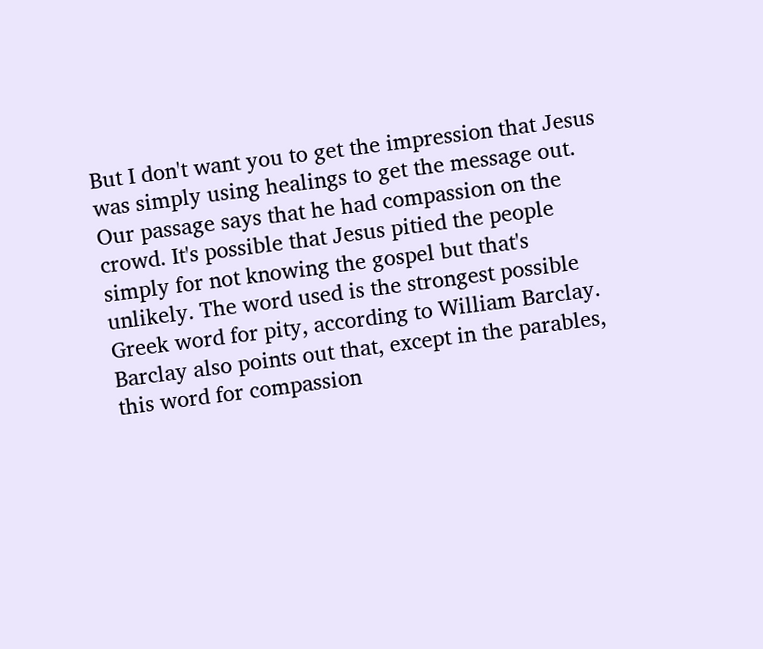But I don't want you to get the impression that Jesus was simply using healings to get the message out. Our passage says that he had compassion on the crowd. It's possible that Jesus pitied the people simply for not knowing the gospel but that's unlikely. The word used is the strongest possible Greek word for pity, according to William Barclay. Barclay also points out that, except in the parables, this word for compassion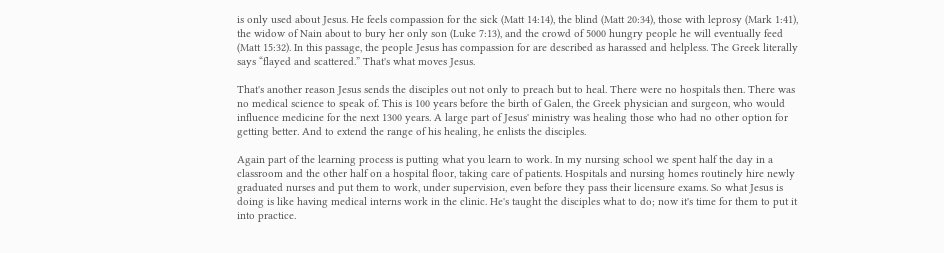is only used about Jesus. He feels compassion for the sick (Matt 14:14), the blind (Matt 20:34), those with leprosy (Mark 1:41), the widow of Nain about to bury her only son (Luke 7:13), and the crowd of 5000 hungry people he will eventually feed (Matt 15:32). In this passage, the people Jesus has compassion for are described as harassed and helpless. The Greek literally says “flayed and scattered.” That's what moves Jesus.

That's another reason Jesus sends the disciples out not only to preach but to heal. There were no hospitals then. There was no medical science to speak of. This is 100 years before the birth of Galen, the Greek physician and surgeon, who would influence medicine for the next 1300 years. A large part of Jesus' ministry was healing those who had no other option for getting better. And to extend the range of his healing, he enlists the disciples.

Again part of the learning process is putting what you learn to work. In my nursing school we spent half the day in a classroom and the other half on a hospital floor, taking care of patients. Hospitals and nursing homes routinely hire newly graduated nurses and put them to work, under supervision, even before they pass their licensure exams. So what Jesus is doing is like having medical interns work in the clinic. He's taught the disciples what to do; now it's time for them to put it into practice.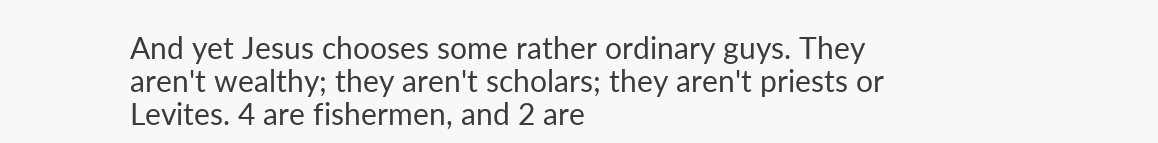And yet Jesus chooses some rather ordinary guys. They aren't wealthy; they aren't scholars; they aren't priests or Levites. 4 are fishermen, and 2 are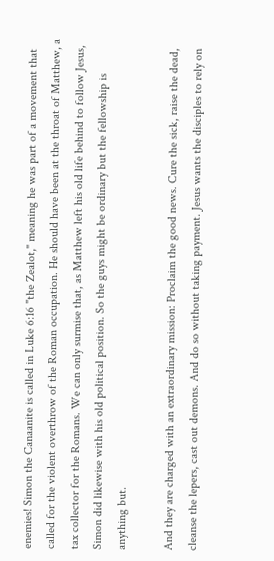enemies! Simon the Canaanite is called in Luke 6:16 "the Zealot," meaning he was part of a movement that called for the violent overthrow of the Roman occupation. He should have been at the throat of Matthew, a tax collector for the Romans. We can only surmise that, as Matthew left his old life behind to follow Jesus, Simon did likewise with his old political position. So the guys might be ordinary but the fellowship is anything but.

And they are charged with an extraordinary mission: Proclaim the good news. Cure the sick, raise the dead, cleanse the lepers, cast out demons. And do so without taking payment. Jesus wants the disciples to rely on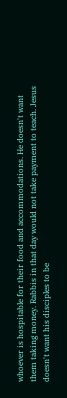whoever is hospitable for their food and accommodations. He doesn't want them taking money. Rabbis in that day would not take payment to teach. Jesus doesn't want his disciples to be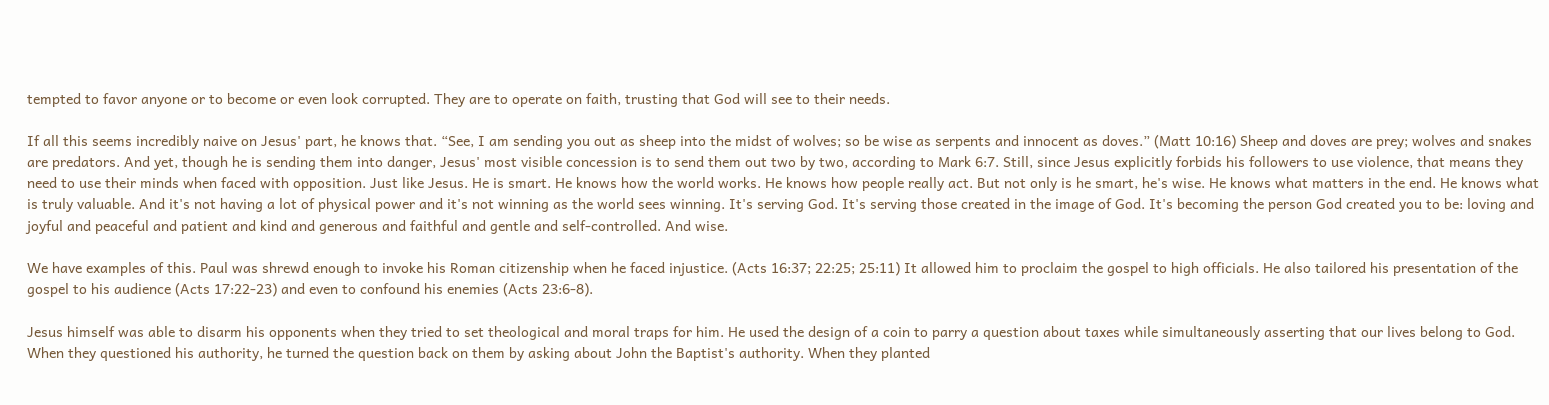tempted to favor anyone or to become or even look corrupted. They are to operate on faith, trusting that God will see to their needs.

If all this seems incredibly naive on Jesus' part, he knows that. “See, I am sending you out as sheep into the midst of wolves; so be wise as serpents and innocent as doves.” (Matt 10:16) Sheep and doves are prey; wolves and snakes are predators. And yet, though he is sending them into danger, Jesus' most visible concession is to send them out two by two, according to Mark 6:7. Still, since Jesus explicitly forbids his followers to use violence, that means they need to use their minds when faced with opposition. Just like Jesus. He is smart. He knows how the world works. He knows how people really act. But not only is he smart, he's wise. He knows what matters in the end. He knows what is truly valuable. And it's not having a lot of physical power and it's not winning as the world sees winning. It's serving God. It's serving those created in the image of God. It's becoming the person God created you to be: loving and joyful and peaceful and patient and kind and generous and faithful and gentle and self-controlled. And wise.

We have examples of this. Paul was shrewd enough to invoke his Roman citizenship when he faced injustice. (Acts 16:37; 22:25; 25:11) It allowed him to proclaim the gospel to high officials. He also tailored his presentation of the gospel to his audience (Acts 17:22-23) and even to confound his enemies (Acts 23:6-8).

Jesus himself was able to disarm his opponents when they tried to set theological and moral traps for him. He used the design of a coin to parry a question about taxes while simultaneously asserting that our lives belong to God. When they questioned his authority, he turned the question back on them by asking about John the Baptist's authority. When they planted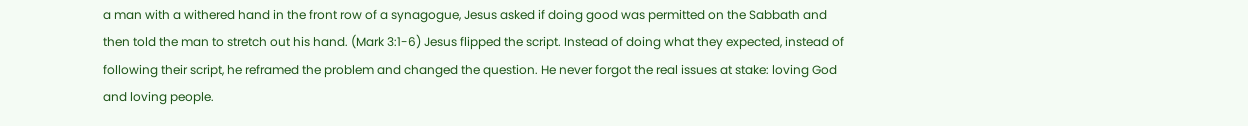a man with a withered hand in the front row of a synagogue, Jesus asked if doing good was permitted on the Sabbath and then told the man to stretch out his hand. (Mark 3:1-6) Jesus flipped the script. Instead of doing what they expected, instead of following their script, he reframed the problem and changed the question. He never forgot the real issues at stake: loving God and loving people.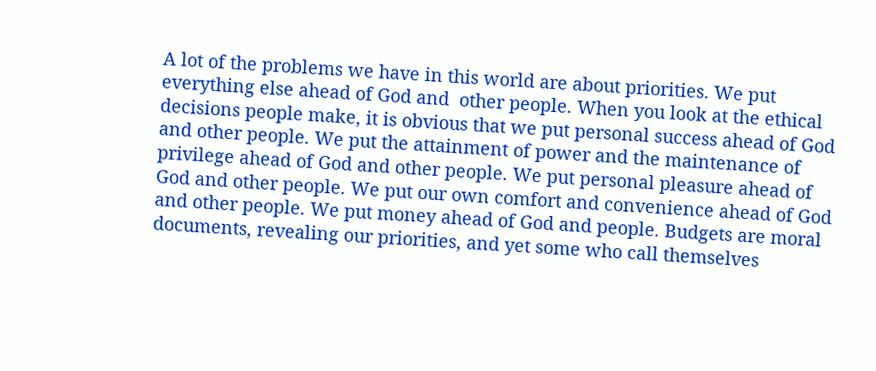A lot of the problems we have in this world are about priorities. We put everything else ahead of God and  other people. When you look at the ethical decisions people make, it is obvious that we put personal success ahead of God and other people. We put the attainment of power and the maintenance of privilege ahead of God and other people. We put personal pleasure ahead of God and other people. We put our own comfort and convenience ahead of God and other people. We put money ahead of God and people. Budgets are moral documents, revealing our priorities, and yet some who call themselves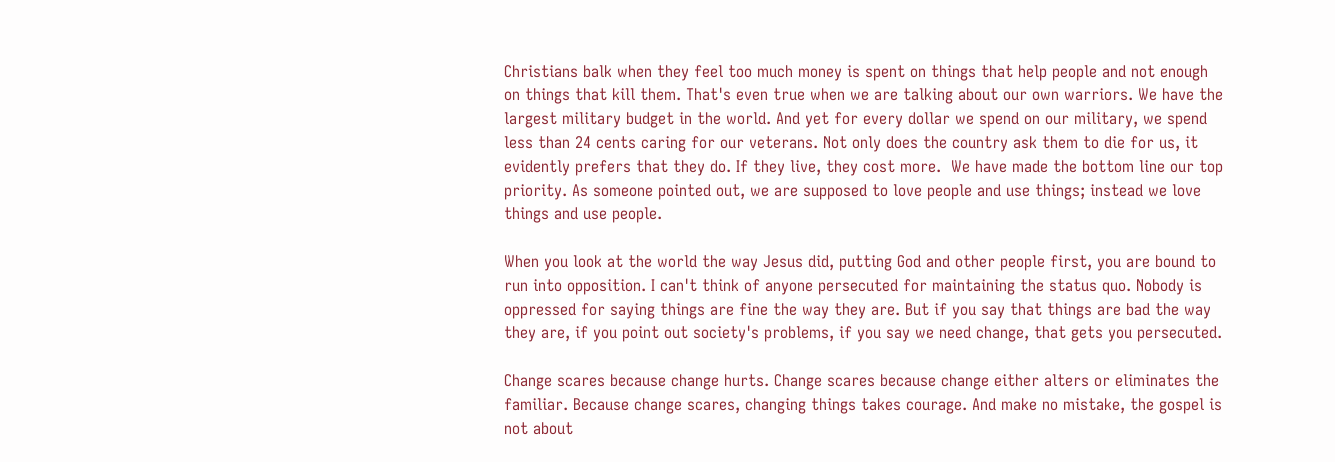Christians balk when they feel too much money is spent on things that help people and not enough on things that kill them. That's even true when we are talking about our own warriors. We have the largest military budget in the world. And yet for every dollar we spend on our military, we spend less than 24 cents caring for our veterans. Not only does the country ask them to die for us, it evidently prefers that they do. If they live, they cost more.  We have made the bottom line our top priority. As someone pointed out, we are supposed to love people and use things; instead we love things and use people.

When you look at the world the way Jesus did, putting God and other people first, you are bound to run into opposition. I can't think of anyone persecuted for maintaining the status quo. Nobody is oppressed for saying things are fine the way they are. But if you say that things are bad the way they are, if you point out society's problems, if you say we need change, that gets you persecuted.

Change scares because change hurts. Change scares because change either alters or eliminates the familiar. Because change scares, changing things takes courage. And make no mistake, the gospel is not about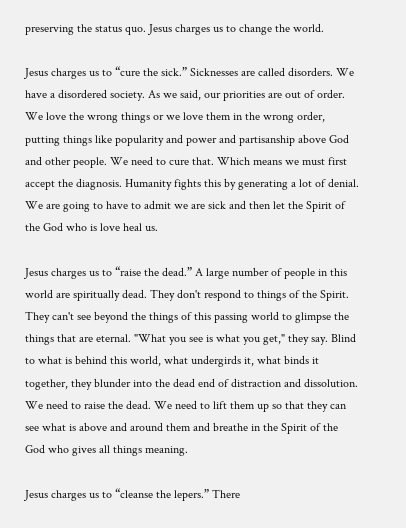preserving the status quo. Jesus charges us to change the world.

Jesus charges us to “cure the sick.” Sicknesses are called disorders. We have a disordered society. As we said, our priorities are out of order. We love the wrong things or we love them in the wrong order, putting things like popularity and power and partisanship above God and other people. We need to cure that. Which means we must first accept the diagnosis. Humanity fights this by generating a lot of denial. We are going to have to admit we are sick and then let the Spirit of the God who is love heal us.

Jesus charges us to “raise the dead.” A large number of people in this world are spiritually dead. They don't respond to things of the Spirit. They can't see beyond the things of this passing world to glimpse the things that are eternal. "What you see is what you get," they say. Blind to what is behind this world, what undergirds it, what binds it together, they blunder into the dead end of distraction and dissolution. We need to raise the dead. We need to lift them up so that they can see what is above and around them and breathe in the Spirit of the God who gives all things meaning.

Jesus charges us to “cleanse the lepers.” There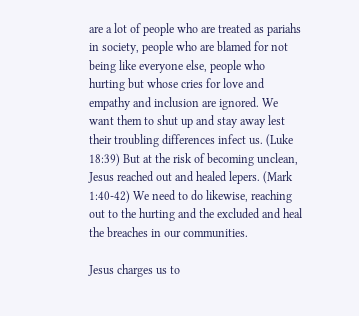are a lot of people who are treated as pariahs in society, people who are blamed for not being like everyone else, people who hurting but whose cries for love and empathy and inclusion are ignored. We want them to shut up and stay away lest their troubling differences infect us. (Luke 18:39) But at the risk of becoming unclean, Jesus reached out and healed lepers. (Mark 1:40-42) We need to do likewise, reaching out to the hurting and the excluded and heal the breaches in our communities.

Jesus charges us to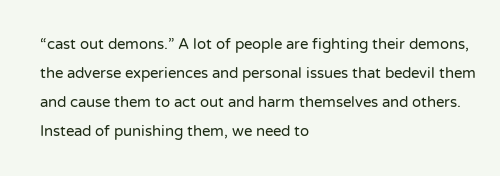“cast out demons.” A lot of people are fighting their demons, the adverse experiences and personal issues that bedevil them and cause them to act out and harm themselves and others. Instead of punishing them, we need to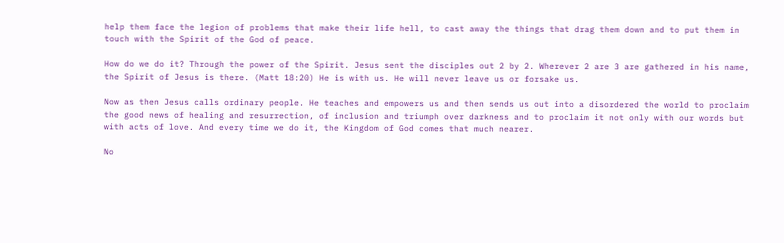help them face the legion of problems that make their life hell, to cast away the things that drag them down and to put them in touch with the Spirit of the God of peace.

How do we do it? Through the power of the Spirit. Jesus sent the disciples out 2 by 2. Wherever 2 are 3 are gathered in his name, the Spirit of Jesus is there. (Matt 18:20) He is with us. He will never leave us or forsake us.

Now as then Jesus calls ordinary people. He teaches and empowers us and then sends us out into a disordered the world to proclaim the good news of healing and resurrection, of inclusion and triumph over darkness and to proclaim it not only with our words but with acts of love. And every time we do it, the Kingdom of God comes that much nearer.

No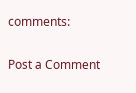comments:

Post a Comment